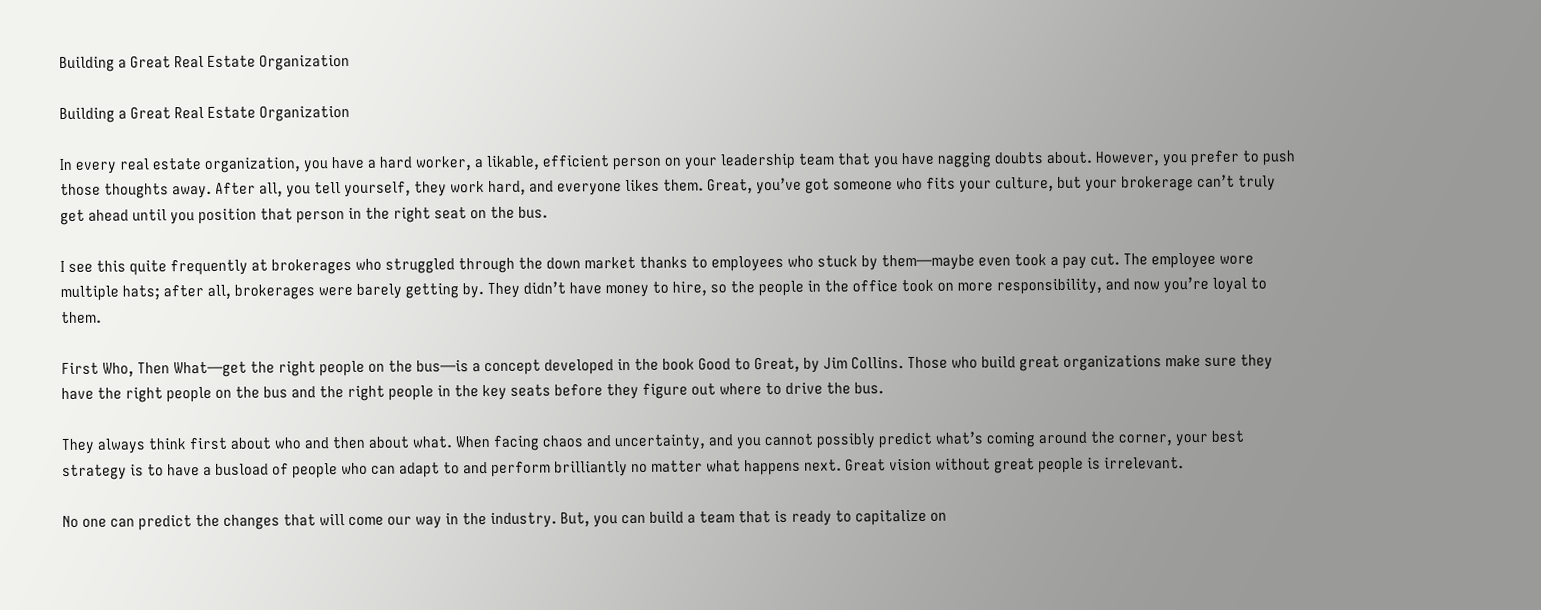Building a Great Real Estate Organization

Building a Great Real Estate Organization

In every real estate organization, you have a hard worker, a likable, efficient person on your leadership team that you have nagging doubts about. However, you prefer to push those thoughts away. After all, you tell yourself, they work hard, and everyone likes them. Great, you’ve got someone who fits your culture, but your brokerage can’t truly get ahead until you position that person in the right seat on the bus.

I see this quite frequently at brokerages who struggled through the down market thanks to employees who stuck by them—maybe even took a pay cut. The employee wore multiple hats; after all, brokerages were barely getting by. They didn’t have money to hire, so the people in the office took on more responsibility, and now you’re loyal to them.

First Who, Then What—get the right people on the bus—is a concept developed in the book Good to Great, by Jim Collins. Those who build great organizations make sure they have the right people on the bus and the right people in the key seats before they figure out where to drive the bus.

They always think first about who and then about what. When facing chaos and uncertainty, and you cannot possibly predict what’s coming around the corner, your best strategy is to have a busload of people who can adapt to and perform brilliantly no matter what happens next. Great vision without great people is irrelevant.

No one can predict the changes that will come our way in the industry. But, you can build a team that is ready to capitalize on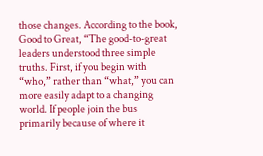those changes. According to the book, Good to Great, “The good-to-great leaders understood three simple truths. First, if you begin with “who,” rather than “what,” you can more easily adapt to a changing world. If people join the bus primarily because of where it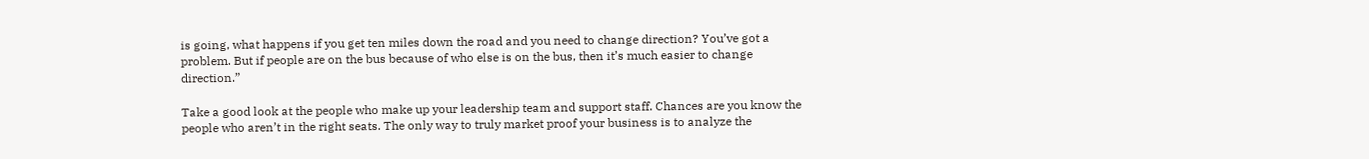is going, what happens if you get ten miles down the road and you need to change direction? You’ve got a problem. But if people are on the bus because of who else is on the bus, then it’s much easier to change direction.”

Take a good look at the people who make up your leadership team and support staff. Chances are you know the people who aren’t in the right seats. The only way to truly market proof your business is to analyze the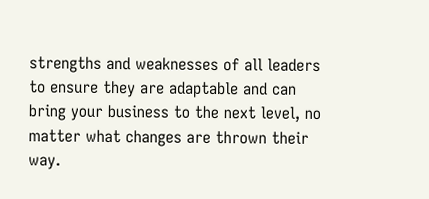strengths and weaknesses of all leaders to ensure they are adaptable and can bring your business to the next level, no matter what changes are thrown their way.